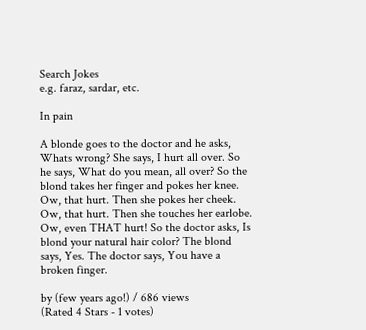Search Jokes
e.g. faraz, sardar, etc.

In pain

A blonde goes to the doctor and he asks, Whats wrong? She says, I hurt all over. So he says, What do you mean, all over? So the blond takes her finger and pokes her knee. Ow, that hurt. Then she pokes her cheek. Ow, that hurt. Then she touches her earlobe. Ow, even THAT hurt! So the doctor asks, Is blond your natural hair color? The blond says, Yes. The doctor says, You have a broken finger.

by (few years ago!) / 686 views
(Rated 4 Stars - 1 votes)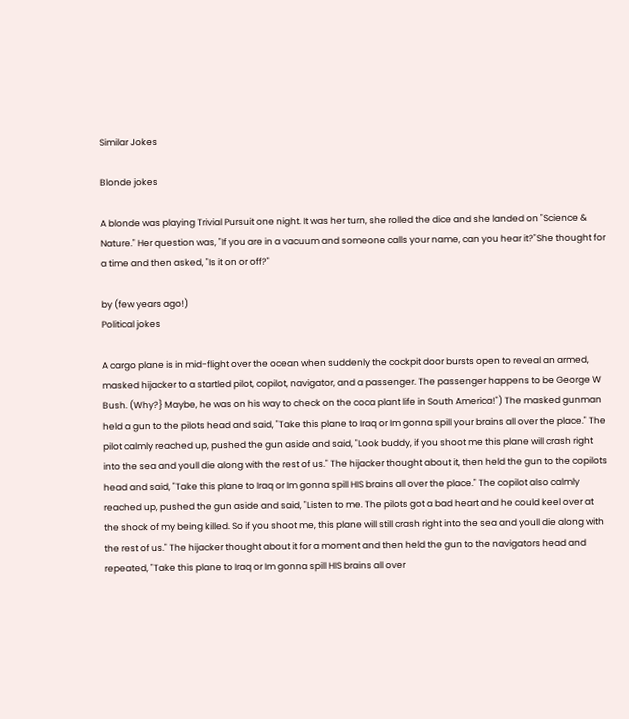Similar Jokes

Blonde jokes

A blonde was playing Trivial Pursuit one night. It was her turn, she rolled the dice and she landed on "Science & Nature." Her question was, "If you are in a vacuum and someone calls your name, can you hear it?"She thought for a time and then asked, "Is it on or off?"

by (few years ago!)
Political jokes

A cargo plane is in mid-flight over the ocean when suddenly the cockpit door bursts open to reveal an armed, masked hijacker to a startled pilot, copilot, navigator, and a passenger. The passenger happens to be George W Bush. (Why?} Maybe, he was on his way to check on the coca plant life in South America!") The masked gunman held a gun to the pilots head and said, "Take this plane to Iraq or Im gonna spill your brains all over the place." The pilot calmly reached up, pushed the gun aside and said, "Look buddy, if you shoot me this plane will crash right into the sea and youll die along with the rest of us." The hijacker thought about it, then held the gun to the copilots head and said, "Take this plane to Iraq or Im gonna spill HIS brains all over the place." The copilot also calmly reached up, pushed the gun aside and said, "Listen to me. The pilots got a bad heart and he could keel over at the shock of my being killed. So if you shoot me, this plane will still crash right into the sea and youll die along with the rest of us." The hijacker thought about it for a moment and then held the gun to the navigators head and repeated, "Take this plane to Iraq or Im gonna spill HIS brains all over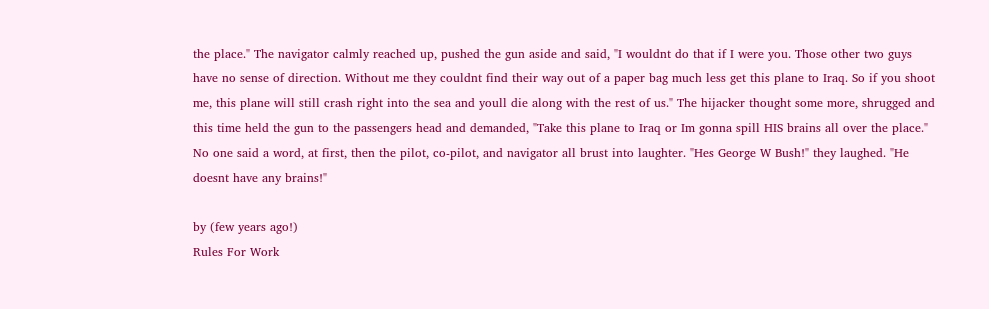the place." The navigator calmly reached up, pushed the gun aside and said, "I wouldnt do that if I were you. Those other two guys have no sense of direction. Without me they couldnt find their way out of a paper bag much less get this plane to Iraq. So if you shoot me, this plane will still crash right into the sea and youll die along with the rest of us." The hijacker thought some more, shrugged and this time held the gun to the passengers head and demanded, "Take this plane to Iraq or Im gonna spill HIS brains all over the place." No one said a word, at first, then the pilot, co-pilot, and navigator all brust into laughter. "Hes George W Bush!" they laughed. "He doesnt have any brains!"

by (few years ago!)
Rules For Work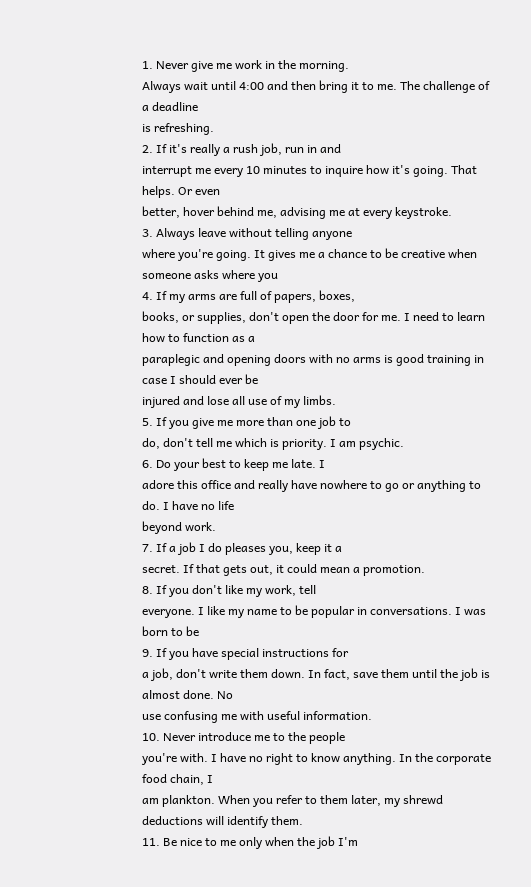1. Never give me work in the morning.
Always wait until 4:00 and then bring it to me. The challenge of a deadline
is refreshing.
2. If it's really a rush job, run in and
interrupt me every 10 minutes to inquire how it's going. That helps. Or even
better, hover behind me, advising me at every keystroke.
3. Always leave without telling anyone
where you're going. It gives me a chance to be creative when someone asks where you
4. If my arms are full of papers, boxes,
books, or supplies, don't open the door for me. I need to learn how to function as a
paraplegic and opening doors with no arms is good training in case I should ever be
injured and lose all use of my limbs.
5. If you give me more than one job to
do, don't tell me which is priority. I am psychic.
6. Do your best to keep me late. I
adore this office and really have nowhere to go or anything to do. I have no life
beyond work.
7. If a job I do pleases you, keep it a
secret. If that gets out, it could mean a promotion.
8. If you don't like my work, tell
everyone. I like my name to be popular in conversations. I was born to be
9. If you have special instructions for
a job, don't write them down. In fact, save them until the job is almost done. No
use confusing me with useful information.
10. Never introduce me to the people
you're with. I have no right to know anything. In the corporate food chain, I
am plankton. When you refer to them later, my shrewd deductions will identify them.
11. Be nice to me only when the job I'm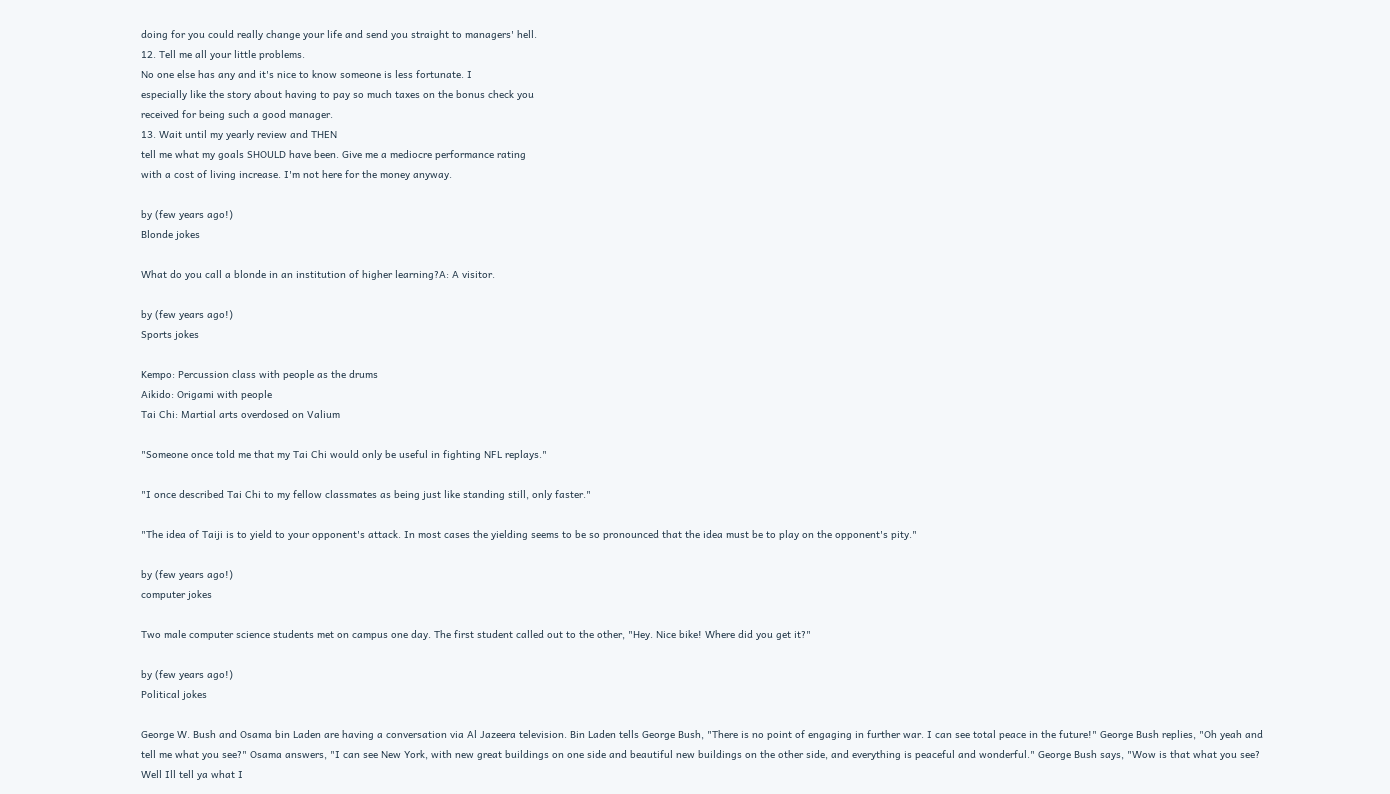doing for you could really change your life and send you straight to managers' hell.
12. Tell me all your little problems.
No one else has any and it's nice to know someone is less fortunate. I
especially like the story about having to pay so much taxes on the bonus check you
received for being such a good manager.
13. Wait until my yearly review and THEN
tell me what my goals SHOULD have been. Give me a mediocre performance rating
with a cost of living increase. I'm not here for the money anyway.

by (few years ago!)
Blonde jokes

What do you call a blonde in an institution of higher learning?A: A visitor.

by (few years ago!)
Sports jokes

Kempo: Percussion class with people as the drums
Aikido: Origami with people
Tai Chi: Martial arts overdosed on Valium

"Someone once told me that my Tai Chi would only be useful in fighting NFL replays."

"I once described Tai Chi to my fellow classmates as being just like standing still, only faster."

"The idea of Taiji is to yield to your opponent's attack. In most cases the yielding seems to be so pronounced that the idea must be to play on the opponent's pity."

by (few years ago!)
computer jokes

Two male computer science students met on campus one day. The first student called out to the other, "Hey. Nice bike! Where did you get it?"

by (few years ago!)
Political jokes

George W. Bush and Osama bin Laden are having a conversation via Al Jazeera television. Bin Laden tells George Bush, "There is no point of engaging in further war. I can see total peace in the future!" George Bush replies, "Oh yeah and tell me what you see?" Osama answers, "I can see New York, with new great buildings on one side and beautiful new buildings on the other side, and everything is peaceful and wonderful." George Bush says, "Wow is that what you see? Well Ill tell ya what I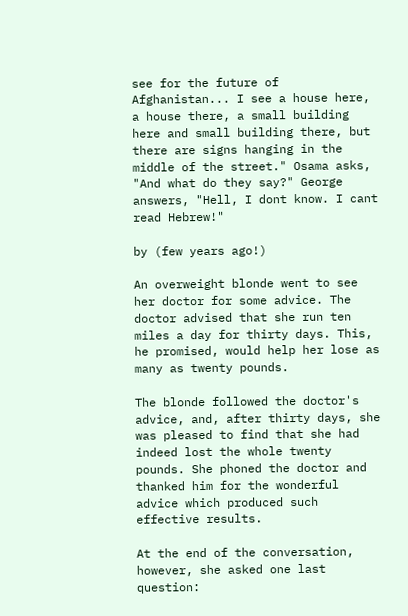see for the future of Afghanistan... I see a house here, a house there, a small building here and small building there, but there are signs hanging in the middle of the street." Osama asks, "And what do they say?" George answers, "Hell, I dont know. I cant read Hebrew!"

by (few years ago!)

An overweight blonde went to see her doctor for some advice. The doctor advised that she run ten miles a day for thirty days. This, he promised, would help her lose as many as twenty pounds.

The blonde followed the doctor's advice, and, after thirty days, she was pleased to find that she had indeed lost the whole twenty pounds. She phoned the doctor and thanked him for the wonderful advice which produced such effective results.

At the end of the conversation, however, she asked one last question: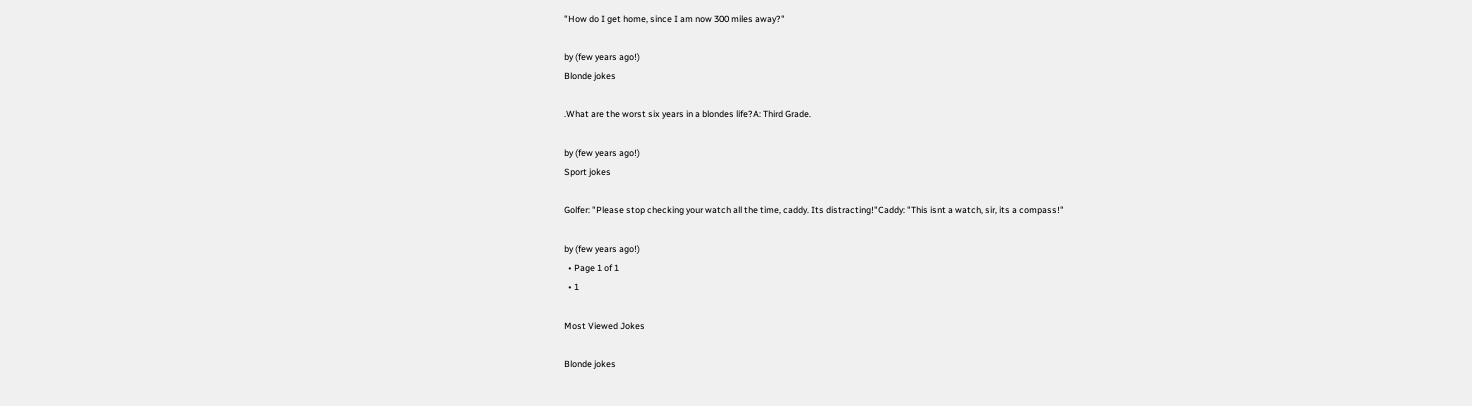"How do I get home, since I am now 300 miles away?"

by (few years ago!)
Blonde jokes

.What are the worst six years in a blondes life?A: Third Grade.

by (few years ago!)
Sport jokes

Golfer: "Please stop checking your watch all the time, caddy. Its distracting!"Caddy: "This isnt a watch, sir, its a compass!"

by (few years ago!)
  • Page 1 of 1
  • 1

Most Viewed Jokes

Blonde jokes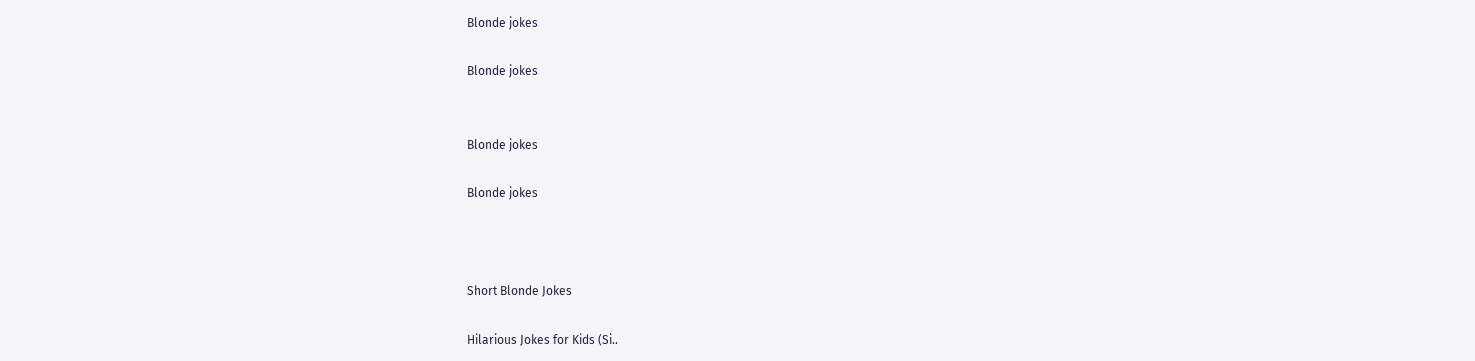Blonde jokes

Blonde jokes


Blonde jokes

Blonde jokes



Short Blonde Jokes

Hilarious Jokes for Kids (Si..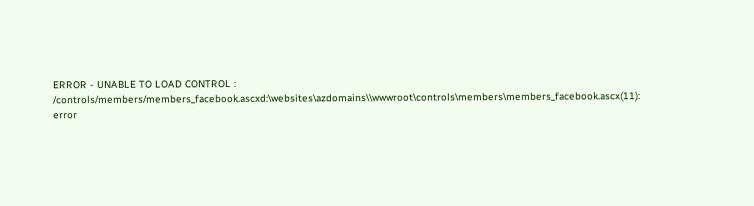ERROR - UNABLE TO LOAD CONTROL : /controls/members/members_facebook.ascxd:\websites\azdomains\\wwwroot\controls\members\members_facebook.ascx(11): error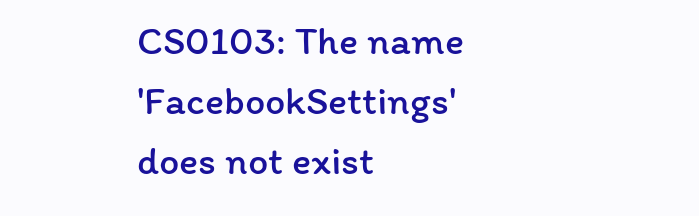CS0103: The name 'FacebookSettings' does not exist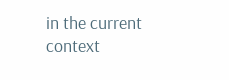in the current context